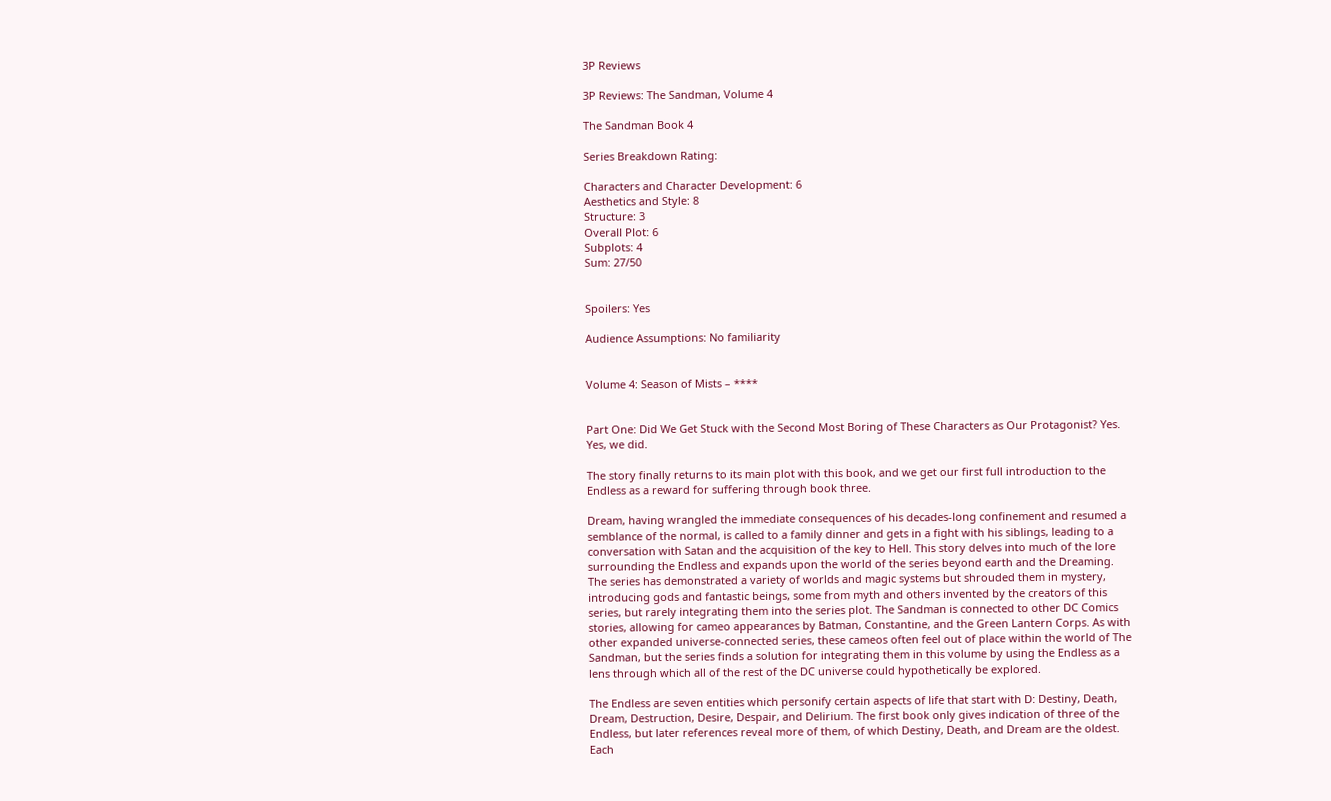3P Reviews

3P Reviews: The Sandman, Volume 4

The Sandman Book 4

Series Breakdown Rating:

Characters and Character Development: 6
Aesthetics and Style: 8
Structure: 3
Overall Plot: 6
Subplots: 4
Sum: 27/50


Spoilers: Yes

Audience Assumptions: No familiarity


Volume 4: Season of Mists – ****


Part One: Did We Get Stuck with the Second Most Boring of These Characters as Our Protagonist? Yes. Yes, we did.

The story finally returns to its main plot with this book, and we get our first full introduction to the Endless as a reward for suffering through book three.

Dream, having wrangled the immediate consequences of his decades-long confinement and resumed a semblance of the normal, is called to a family dinner and gets in a fight with his siblings, leading to a conversation with Satan and the acquisition of the key to Hell. This story delves into much of the lore surrounding the Endless and expands upon the world of the series beyond earth and the Dreaming. The series has demonstrated a variety of worlds and magic systems but shrouded them in mystery, introducing gods and fantastic beings, some from myth and others invented by the creators of this series, but rarely integrating them into the series plot. The Sandman is connected to other DC Comics stories, allowing for cameo appearances by Batman, Constantine, and the Green Lantern Corps. As with other expanded universe-connected series, these cameos often feel out of place within the world of The Sandman, but the series finds a solution for integrating them in this volume by using the Endless as a lens through which all of the rest of the DC universe could hypothetically be explored.

The Endless are seven entities which personify certain aspects of life that start with D: Destiny, Death, Dream, Destruction, Desire, Despair, and Delirium. The first book only gives indication of three of the Endless, but later references reveal more of them, of which Destiny, Death, and Dream are the oldest. Each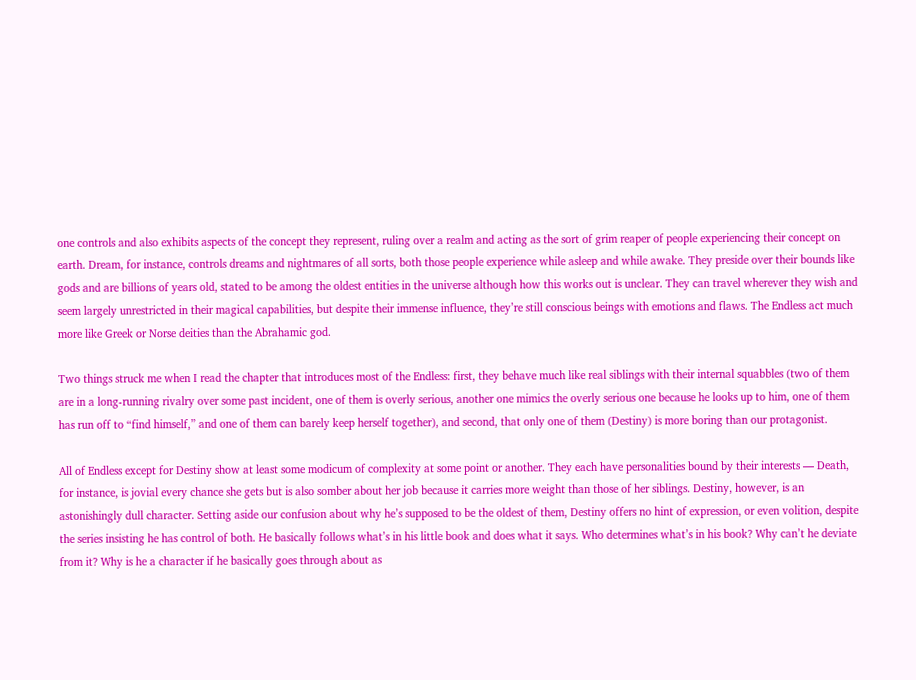one controls and also exhibits aspects of the concept they represent, ruling over a realm and acting as the sort of grim reaper of people experiencing their concept on earth. Dream, for instance, controls dreams and nightmares of all sorts, both those people experience while asleep and while awake. They preside over their bounds like gods and are billions of years old, stated to be among the oldest entities in the universe although how this works out is unclear. They can travel wherever they wish and seem largely unrestricted in their magical capabilities, but despite their immense influence, they’re still conscious beings with emotions and flaws. The Endless act much more like Greek or Norse deities than the Abrahamic god.

Two things struck me when I read the chapter that introduces most of the Endless: first, they behave much like real siblings with their internal squabbles (two of them are in a long-running rivalry over some past incident, one of them is overly serious, another one mimics the overly serious one because he looks up to him, one of them has run off to “find himself,” and one of them can barely keep herself together), and second, that only one of them (Destiny) is more boring than our protagonist.

All of Endless except for Destiny show at least some modicum of complexity at some point or another. They each have personalities bound by their interests — Death, for instance, is jovial every chance she gets but is also somber about her job because it carries more weight than those of her siblings. Destiny, however, is an astonishingly dull character. Setting aside our confusion about why he’s supposed to be the oldest of them, Destiny offers no hint of expression, or even volition, despite the series insisting he has control of both. He basically follows what’s in his little book and does what it says. Who determines what’s in his book? Why can’t he deviate from it? Why is he a character if he basically goes through about as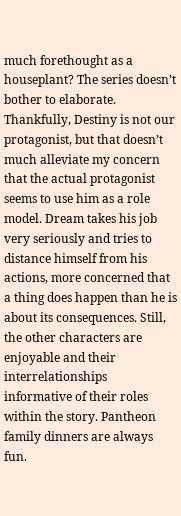much forethought as a houseplant? The series doesn’t bother to elaborate. Thankfully, Destiny is not our protagonist, but that doesn’t much alleviate my concern that the actual protagonist seems to use him as a role model. Dream takes his job very seriously and tries to distance himself from his actions, more concerned that a thing does happen than he is about its consequences. Still, the other characters are enjoyable and their interrelationships informative of their roles within the story. Pantheon family dinners are always fun.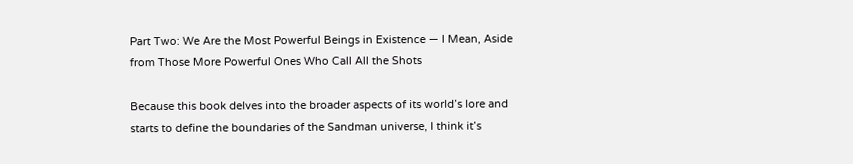Part Two: We Are the Most Powerful Beings in Existence — I Mean, Aside from Those More Powerful Ones Who Call All the Shots

Because this book delves into the broader aspects of its world’s lore and starts to define the boundaries of the Sandman universe, I think it’s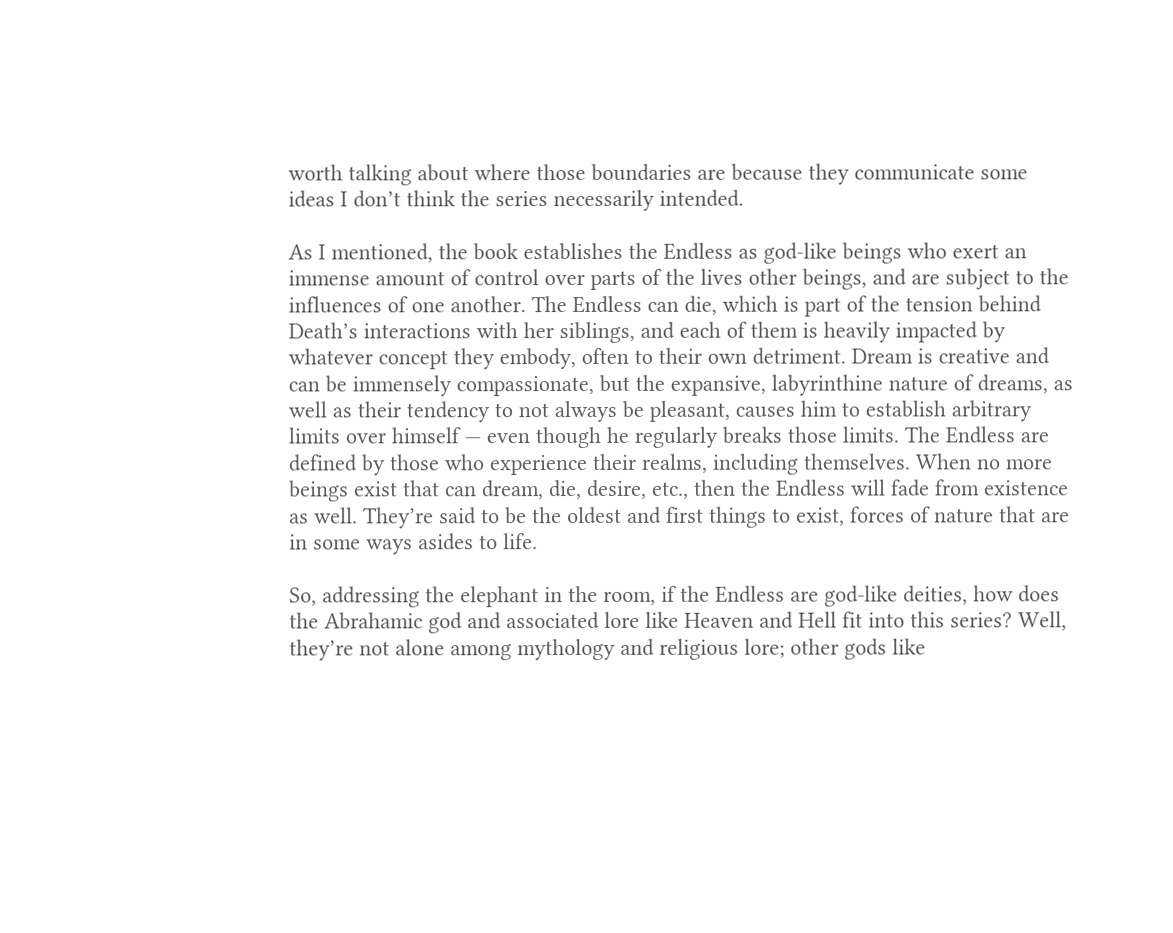worth talking about where those boundaries are because they communicate some ideas I don’t think the series necessarily intended.

As I mentioned, the book establishes the Endless as god-like beings who exert an immense amount of control over parts of the lives other beings, and are subject to the influences of one another. The Endless can die, which is part of the tension behind Death’s interactions with her siblings, and each of them is heavily impacted by whatever concept they embody, often to their own detriment. Dream is creative and can be immensely compassionate, but the expansive, labyrinthine nature of dreams, as well as their tendency to not always be pleasant, causes him to establish arbitrary limits over himself — even though he regularly breaks those limits. The Endless are defined by those who experience their realms, including themselves. When no more beings exist that can dream, die, desire, etc., then the Endless will fade from existence as well. They’re said to be the oldest and first things to exist, forces of nature that are in some ways asides to life.

So, addressing the elephant in the room, if the Endless are god-like deities, how does the Abrahamic god and associated lore like Heaven and Hell fit into this series? Well, they’re not alone among mythology and religious lore; other gods like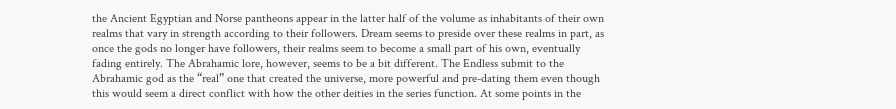the Ancient Egyptian and Norse pantheons appear in the latter half of the volume as inhabitants of their own realms that vary in strength according to their followers. Dream seems to preside over these realms in part, as once the gods no longer have followers, their realms seem to become a small part of his own, eventually fading entirely. The Abrahamic lore, however, seems to be a bit different. The Endless submit to the Abrahamic god as the “real” one that created the universe, more powerful and pre-dating them even though this would seem a direct conflict with how the other deities in the series function. At some points in the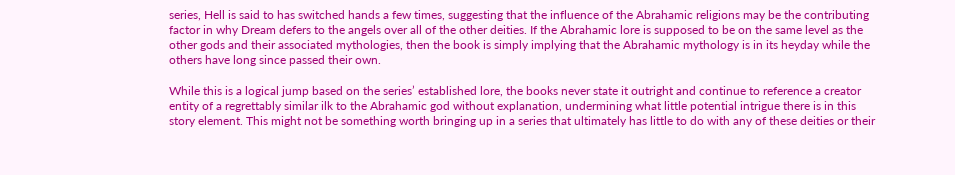series, Hell is said to has switched hands a few times, suggesting that the influence of the Abrahamic religions may be the contributing factor in why Dream defers to the angels over all of the other deities. If the Abrahamic lore is supposed to be on the same level as the other gods and their associated mythologies, then the book is simply implying that the Abrahamic mythology is in its heyday while the others have long since passed their own.

While this is a logical jump based on the series’ established lore, the books never state it outright and continue to reference a creator entity of a regrettably similar ilk to the Abrahamic god without explanation, undermining what little potential intrigue there is in this story element. This might not be something worth bringing up in a series that ultimately has little to do with any of these deities or their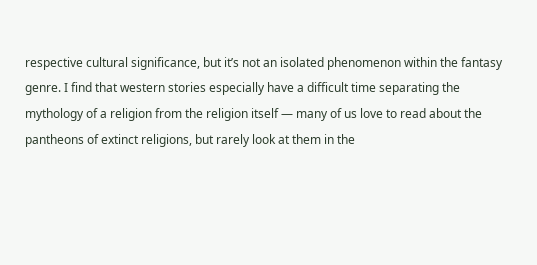respective cultural significance, but it’s not an isolated phenomenon within the fantasy genre. I find that western stories especially have a difficult time separating the mythology of a religion from the religion itself — many of us love to read about the pantheons of extinct religions, but rarely look at them in the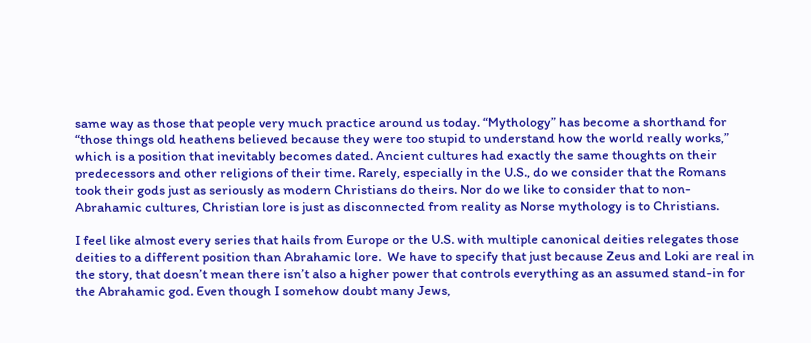same way as those that people very much practice around us today. “Mythology” has become a shorthand for “those things old heathens believed because they were too stupid to understand how the world really works,” which is a position that inevitably becomes dated. Ancient cultures had exactly the same thoughts on their predecessors and other religions of their time. Rarely, especially in the U.S., do we consider that the Romans took their gods just as seriously as modern Christians do theirs. Nor do we like to consider that to non-Abrahamic cultures, Christian lore is just as disconnected from reality as Norse mythology is to Christians.

I feel like almost every series that hails from Europe or the U.S. with multiple canonical deities relegates those deities to a different position than Abrahamic lore.  We have to specify that just because Zeus and Loki are real in the story, that doesn’t mean there isn’t also a higher power that controls everything as an assumed stand-in for the Abrahamic god. Even though I somehow doubt many Jews,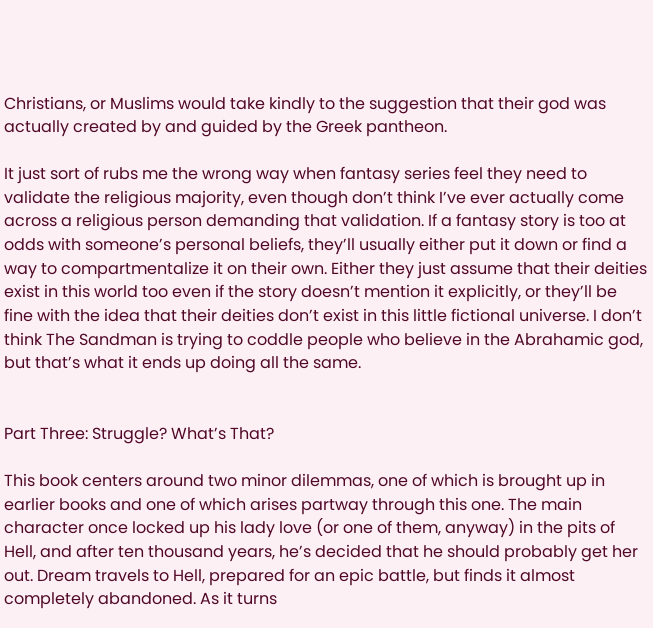Christians, or Muslims would take kindly to the suggestion that their god was actually created by and guided by the Greek pantheon.

It just sort of rubs me the wrong way when fantasy series feel they need to validate the religious majority, even though don’t think I’ve ever actually come across a religious person demanding that validation. If a fantasy story is too at odds with someone’s personal beliefs, they’ll usually either put it down or find a way to compartmentalize it on their own. Either they just assume that their deities exist in this world too even if the story doesn’t mention it explicitly, or they’ll be fine with the idea that their deities don’t exist in this little fictional universe. I don’t think The Sandman is trying to coddle people who believe in the Abrahamic god, but that’s what it ends up doing all the same.


Part Three: Struggle? What’s That?

This book centers around two minor dilemmas, one of which is brought up in earlier books and one of which arises partway through this one. The main character once locked up his lady love (or one of them, anyway) in the pits of Hell, and after ten thousand years, he’s decided that he should probably get her out. Dream travels to Hell, prepared for an epic battle, but finds it almost completely abandoned. As it turns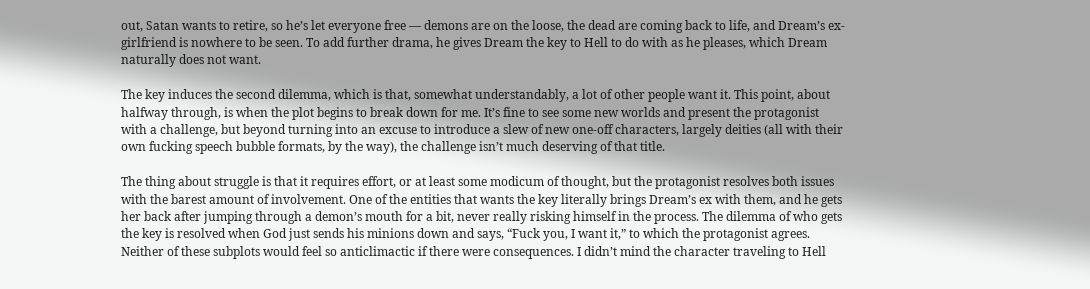out, Satan wants to retire, so he’s let everyone free — demons are on the loose, the dead are coming back to life, and Dream’s ex-girlfriend is nowhere to be seen. To add further drama, he gives Dream the key to Hell to do with as he pleases, which Dream naturally does not want.

The key induces the second dilemma, which is that, somewhat understandably, a lot of other people want it. This point, about halfway through, is when the plot begins to break down for me. It’s fine to see some new worlds and present the protagonist with a challenge, but beyond turning into an excuse to introduce a slew of new one-off characters, largely deities (all with their own fucking speech bubble formats, by the way), the challenge isn’t much deserving of that title.

The thing about struggle is that it requires effort, or at least some modicum of thought, but the protagonist resolves both issues with the barest amount of involvement. One of the entities that wants the key literally brings Dream’s ex with them, and he gets her back after jumping through a demon’s mouth for a bit, never really risking himself in the process. The dilemma of who gets the key is resolved when God just sends his minions down and says, “Fuck you, I want it,” to which the protagonist agrees. Neither of these subplots would feel so anticlimactic if there were consequences. I didn’t mind the character traveling to Hell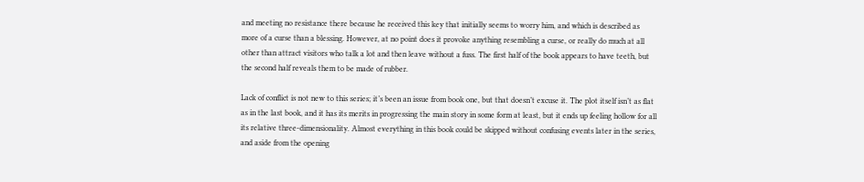and meeting no resistance there because he received this key that initially seems to worry him, and which is described as more of a curse than a blessing. However, at no point does it provoke anything resembling a curse, or really do much at all other than attract visitors who talk a lot and then leave without a fuss. The first half of the book appears to have teeth, but the second half reveals them to be made of rubber.

Lack of conflict is not new to this series; it’s been an issue from book one, but that doesn’t excuse it. The plot itself isn’t as flat as in the last book, and it has its merits in progressing the main story in some form at least, but it ends up feeling hollow for all its relative three-dimensionality. Almost everything in this book could be skipped without confusing events later in the series, and aside from the opening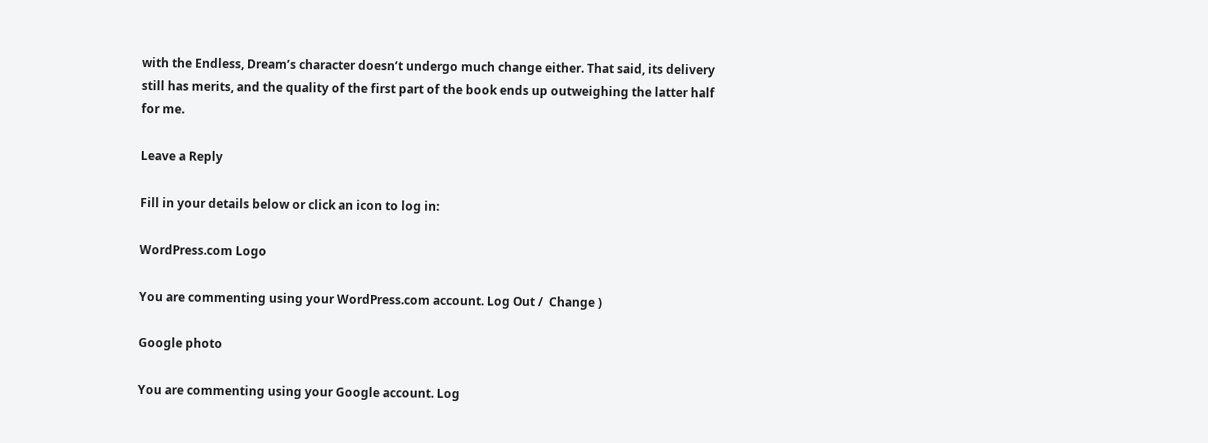with the Endless, Dream’s character doesn’t undergo much change either. That said, its delivery still has merits, and the quality of the first part of the book ends up outweighing the latter half for me.

Leave a Reply

Fill in your details below or click an icon to log in:

WordPress.com Logo

You are commenting using your WordPress.com account. Log Out /  Change )

Google photo

You are commenting using your Google account. Log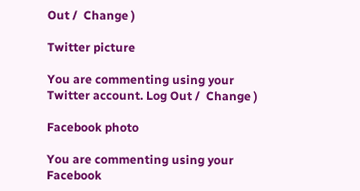Out /  Change )

Twitter picture

You are commenting using your Twitter account. Log Out /  Change )

Facebook photo

You are commenting using your Facebook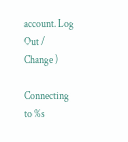account. Log Out /  Change )

Connecting to %s